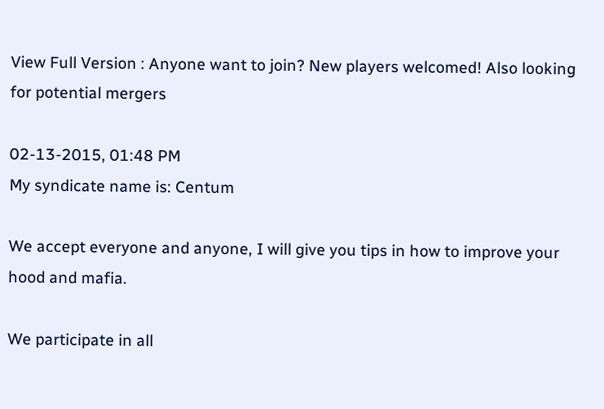View Full Version : Anyone want to join? New players welcomed! Also looking for potential mergers

02-13-2015, 01:48 PM
My syndicate name is: Centum

We accept everyone and anyone, I will give you tips in how to improve your hood and mafia.

We participate in all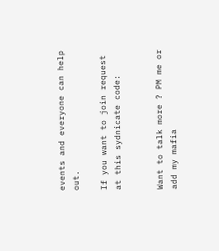events and everyone can help out.

If you want to join request at this sydnicate code:


Want to talk more ? PM me or add my mafia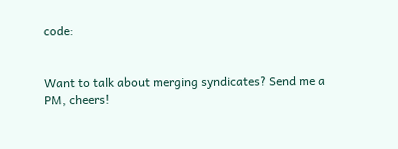code:


Want to talk about merging syndicates? Send me a PM, cheers!